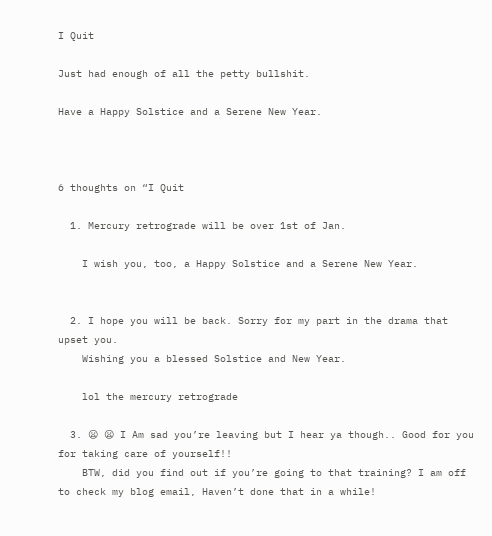I Quit

Just had enough of all the petty bullshit.

Have a Happy Solstice and a Serene New Year.



6 thoughts on “I Quit

  1. Mercury retrograde will be over 1st of Jan.

    I wish you, too, a Happy Solstice and a Serene New Year.


  2. I hope you will be back. Sorry for my part in the drama that upset you.
    Wishing you a blessed Solstice and New Year.

    lol the mercury retrograde

  3. 😦 😦 I Am sad you’re leaving but I hear ya though.. Good for you for taking care of yourself!!
    BTW, did you find out if you’re going to that training? I am off to check my blog email, Haven’t done that in a while!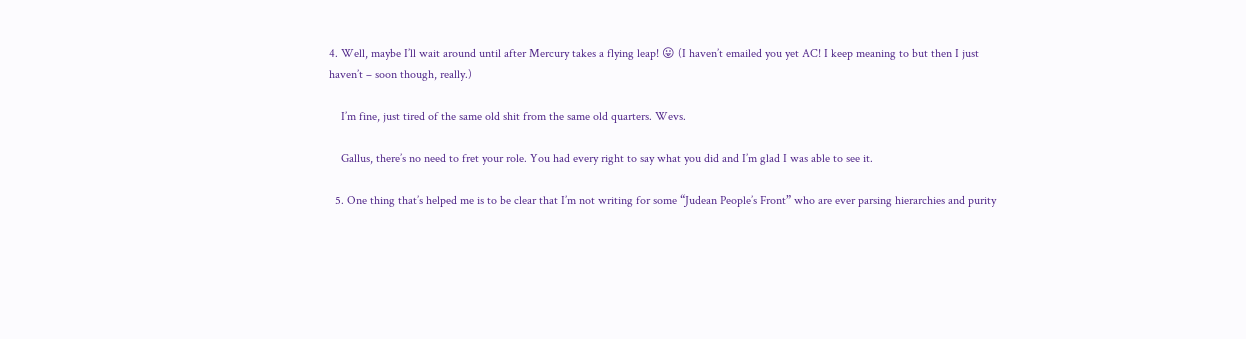4. Well, maybe I’ll wait around until after Mercury takes a flying leap! 😛 (I haven’t emailed you yet AC! I keep meaning to but then I just haven’t – soon though, really.)

    I’m fine, just tired of the same old shit from the same old quarters. Wevs.

    Gallus, there’s no need to fret your role. You had every right to say what you did and I’m glad I was able to see it.

  5. One thing that’s helped me is to be clear that I’m not writing for some “Judean People’s Front” who are ever parsing hierarchies and purity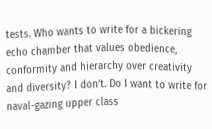tests. Who wants to write for a bickering echo chamber that values obedience, conformity and hierarchy over creativity and diversity? I don’t. Do I want to write for naval-gazing upper class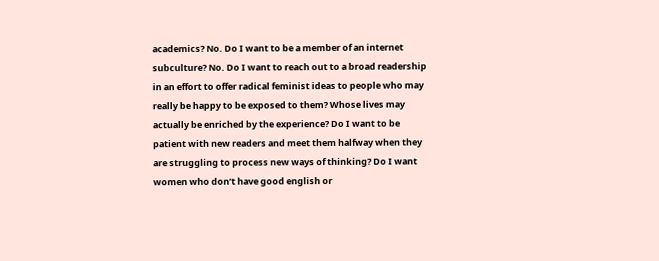academics? No. Do I want to be a member of an internet subculture? No. Do I want to reach out to a broad readership in an effort to offer radical feminist ideas to people who may really be happy to be exposed to them? Whose lives may actually be enriched by the experience? Do I want to be patient with new readers and meet them halfway when they are struggling to process new ways of thinking? Do I want women who don’t have good english or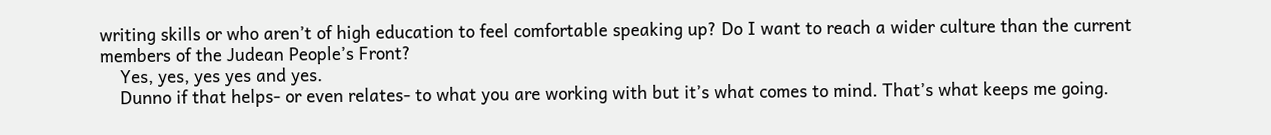writing skills or who aren’t of high education to feel comfortable speaking up? Do I want to reach a wider culture than the current members of the Judean People’s Front?
    Yes, yes, yes yes and yes.
    Dunno if that helps- or even relates- to what you are working with but it’s what comes to mind. That’s what keeps me going.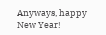Anyways, happy New Year!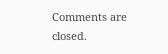Comments are closed.